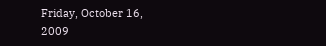Friday, October 16, 2009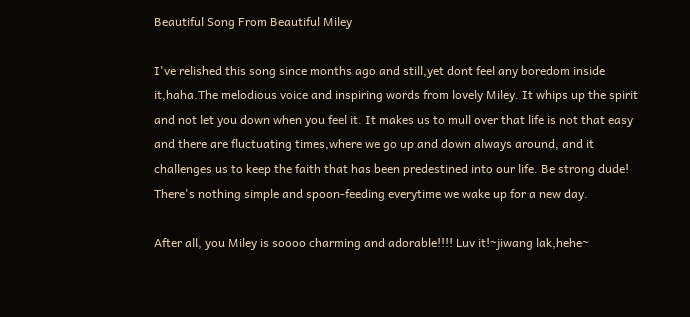Beautiful Song From Beautiful Miley

I've relished this song since months ago and still,yet dont feel any boredom inside it,haha.The melodious voice and inspiring words from lovely Miley. It whips up the spirit and not let you down when you feel it. It makes us to mull over that life is not that easy and there are fluctuating times,where we go up and down always around, and it challenges us to keep the faith that has been predestined into our life. Be strong dude! There's nothing simple and spoon-feeding everytime we wake up for a new day.

After all, you Miley is soooo charming and adorable!!!! Luv it!~jiwang lak,hehe~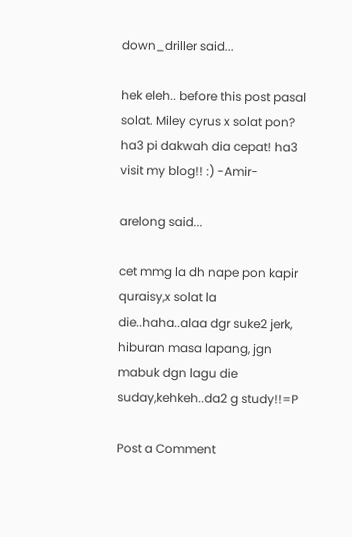down_driller said...

hek eleh.. before this post pasal solat. Miley cyrus x solat pon? ha3 pi dakwah dia cepat! ha3 visit my blog!! :) -Amir-

arelong said...

cet mmg la dh nape pon kapir quraisy,x solat la die..haha..alaa dgr suke2 jerk, hiburan masa lapang, jgn mabuk dgn lagu die suday,kehkeh..da2 g study!!=P

Post a Comment